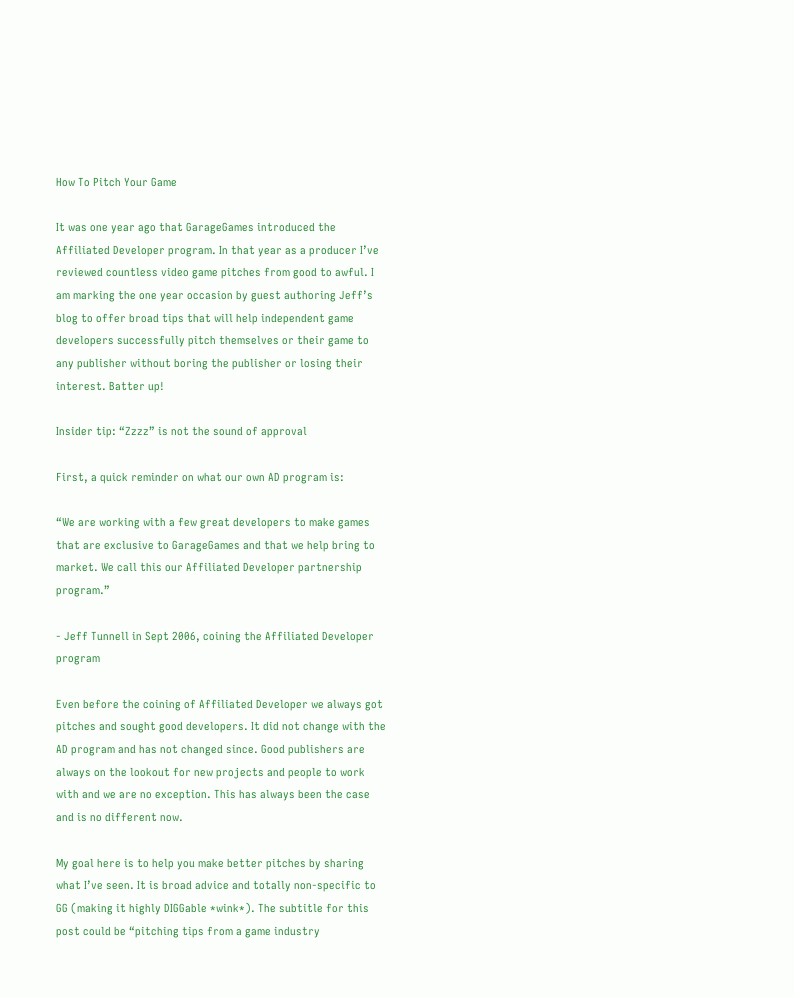How To Pitch Your Game

It was one year ago that GarageGames introduced the Affiliated Developer program. In that year as a producer I’ve reviewed countless video game pitches from good to awful. I am marking the one year occasion by guest authoring Jeff’s blog to offer broad tips that will help independent game developers successfully pitch themselves or their game to any publisher without boring the publisher or losing their interest. Batter up!

Insider tip: “Zzzz” is not the sound of approval

First, a quick reminder on what our own AD program is:

“We are working with a few great developers to make games that are exclusive to GarageGames and that we help bring to market. We call this our Affiliated Developer partnership program.”

- Jeff Tunnell in Sept 2006, coining the Affiliated Developer program

Even before the coining of Affiliated Developer we always got pitches and sought good developers. It did not change with the AD program and has not changed since. Good publishers are always on the lookout for new projects and people to work with and we are no exception. This has always been the case and is no different now.

My goal here is to help you make better pitches by sharing what I’ve seen. It is broad advice and totally non-specific to GG (making it highly DIGGable *wink*). The subtitle for this post could be “pitching tips from a game industry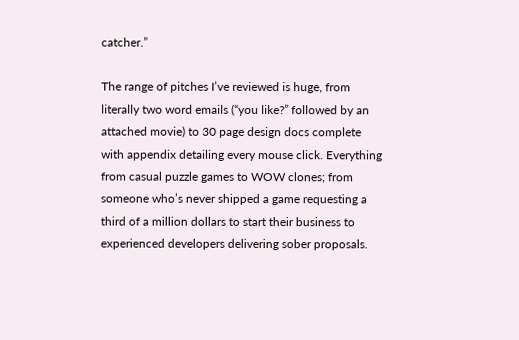catcher.”

The range of pitches I’ve reviewed is huge, from literally two word emails (“you like?” followed by an attached movie) to 30 page design docs complete with appendix detailing every mouse click. Everything from casual puzzle games to WOW clones; from someone who’s never shipped a game requesting a third of a million dollars to start their business to experienced developers delivering sober proposals.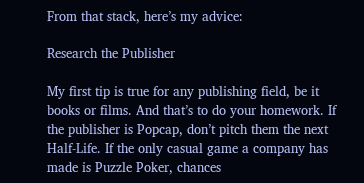From that stack, here’s my advice:

Research the Publisher

My first tip is true for any publishing field, be it books or films. And that’s to do your homework. If the publisher is Popcap, don’t pitch them the next Half-Life. If the only casual game a company has made is Puzzle Poker, chances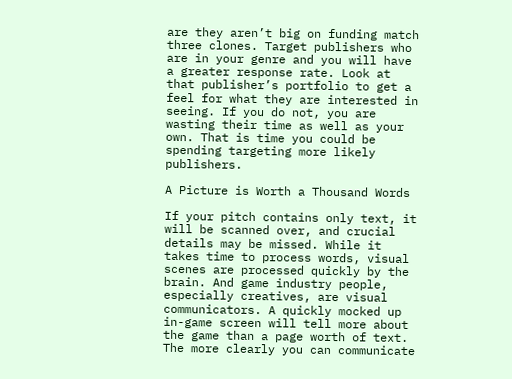are they aren’t big on funding match three clones. Target publishers who are in your genre and you will have a greater response rate. Look at that publisher’s portfolio to get a feel for what they are interested in seeing. If you do not, you are wasting their time as well as your own. That is time you could be spending targeting more likely publishers.

A Picture is Worth a Thousand Words

If your pitch contains only text, it will be scanned over, and crucial details may be missed. While it takes time to process words, visual scenes are processed quickly by the brain. And game industry people, especially creatives, are visual communicators. A quickly mocked up in-game screen will tell more about the game than a page worth of text. The more clearly you can communicate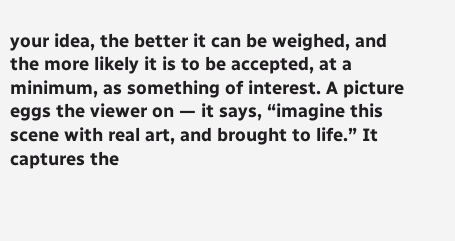your idea, the better it can be weighed, and the more likely it is to be accepted, at a minimum, as something of interest. A picture eggs the viewer on — it says, “imagine this scene with real art, and brought to life.” It captures the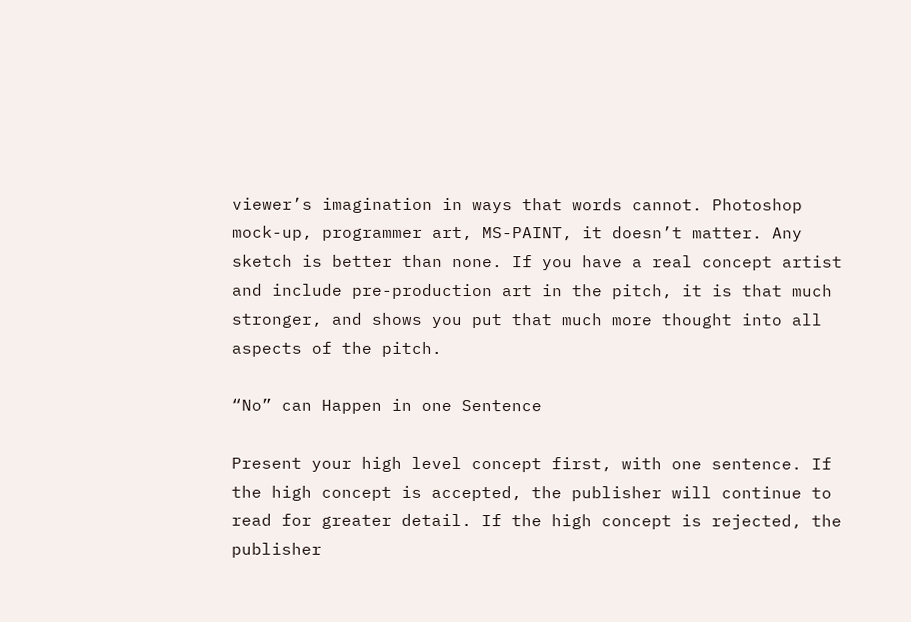viewer’s imagination in ways that words cannot. Photoshop mock-up, programmer art, MS-PAINT, it doesn’t matter. Any sketch is better than none. If you have a real concept artist and include pre-production art in the pitch, it is that much stronger, and shows you put that much more thought into all aspects of the pitch.

“No” can Happen in one Sentence

Present your high level concept first, with one sentence. If the high concept is accepted, the publisher will continue to read for greater detail. If the high concept is rejected, the publisher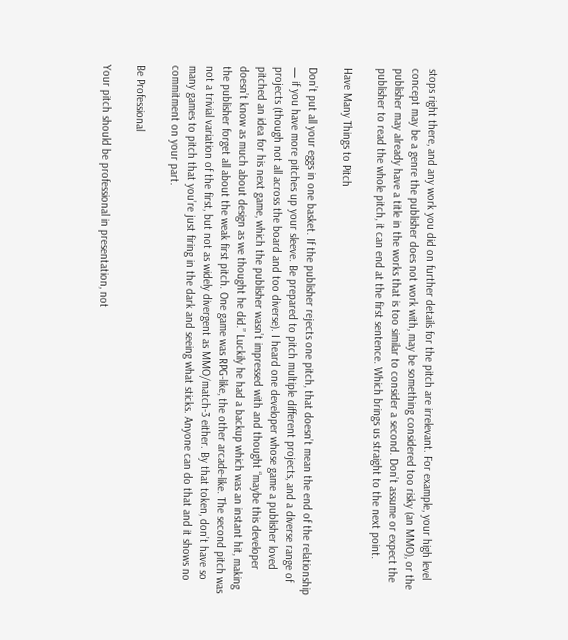stops right there, and any work you did on further details for the pitch are irrelevant. For example, your high level concept may be a genre the publisher does not work with, may be something considered too risky (an MMO), or the publisher may already have a title in the works that is too similar to consider a second. Don’t assume or expect the publisher to read the whole pitch, it can end at the first sentence. Which brings us straight to the next point.

Have Many Things to Pitch

Don’t put all your eggs in one basket. If the publisher rejects one pitch, that doesn’t mean the end of the relationship — if you have more pitches up your sleeve. Be prepared to pitch multiple different projects, and a diverse range of projects (though not all across the board and too diverse). I heard one developer whose game a publisher loved pitched an idea for his next game, which the publisher wasn’t impressed with and thought “maybe this developer doesn’t know as much about design as we thought he did.” Luckily he had a backup which was an instant hit, making the publisher forget all about the weak first pitch. One game was RPG-like, the other arcade-like. The second pitch was not a trivial variation of the first, but not as widely divergent as MMO/match-3 either. By that token, don’t have so many games to pitch that you’re just firing in the dark and seeing what sticks. Anyone can do that and it shows no commitment on your part.

Be Professional

Your pitch should be professional in presentation, not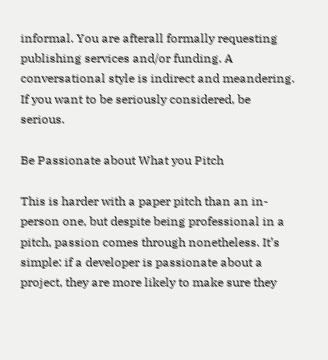informal. You are afterall formally requesting publishing services and/or funding. A conversational style is indirect and meandering. If you want to be seriously considered, be serious.

Be Passionate about What you Pitch

This is harder with a paper pitch than an in-person one, but despite being professional in a pitch, passion comes through nonetheless. It’s simple: if a developer is passionate about a project, they are more likely to make sure they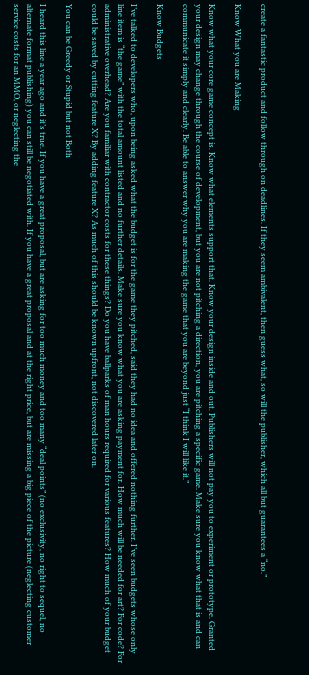create a fantastic product and follow through on deadlines. If they seem ambivalent, then guess what, so will the publisher, which all but guarantees a “no.”

Know What you are Making

Know what your core game concept is. Know what elements support that. Know your design inside and out. Publishers will not pay you to experiment or prototype. Granted your design may change through the course of development, but you are not pitching a direction, you are pitching a specific game. Make sure you know what that is and can communicate it simply and clearly. Be able to answer why you are making the game that you are beyond just “I think I will like it.”

Know Budgets

I’ve talked to developers who, upon being asked what the budget is for the game they pitched, said they had no idea and offered nothing further. I’ve seen budgets whose only line item is “the game” with the total amount listed and no further details. Make sure you know what you are asking payment for. How much will be needed for art? For code? For administrative overhead? Are you familiar with contractor costs for these things? Do you have ballparks of man hours required for various features? How much of your budget could be saved by cutting feature X? By adding feature X? As much of this should be known upfront, not discovered later on.

You can be Greedy or Stupid but not Both

I heard this line a year ago and it’s true. If you have a great proposal, but are asking for too much money and too many “deal points” (no exclusivity, no right to sequel, no alternate format publishing) you can still be negotiated with. If you have a great proposal and at the right price, but are missing a big piece of the picture (neglecting customer service costs for an MMO, or neglecting the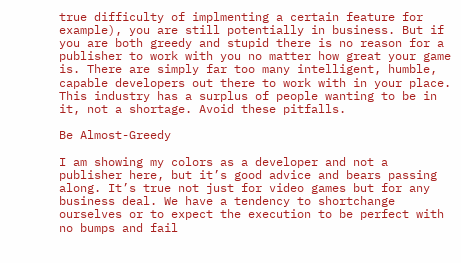true difficulty of implmenting a certain feature for example), you are still potentially in business. But if you are both greedy and stupid there is no reason for a publisher to work with you no matter how great your game is. There are simply far too many intelligent, humble, capable developers out there to work with in your place. This industry has a surplus of people wanting to be in it, not a shortage. Avoid these pitfalls.

Be Almost-Greedy

I am showing my colors as a developer and not a publisher here, but it’s good advice and bears passing along. It’s true not just for video games but for any business deal. We have a tendency to shortchange ourselves or to expect the execution to be perfect with no bumps and fail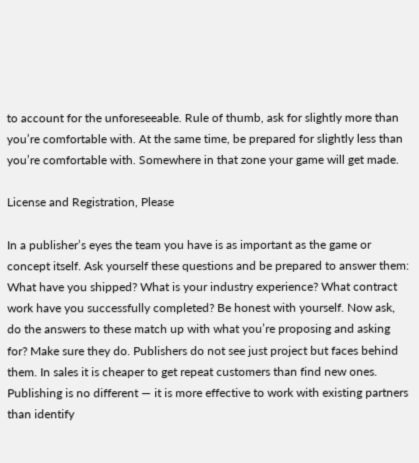to account for the unforeseeable. Rule of thumb, ask for slightly more than you’re comfortable with. At the same time, be prepared for slightly less than you’re comfortable with. Somewhere in that zone your game will get made.

License and Registration, Please

In a publisher’s eyes the team you have is as important as the game or concept itself. Ask yourself these questions and be prepared to answer them: What have you shipped? What is your industry experience? What contract work have you successfully completed? Be honest with yourself. Now ask, do the answers to these match up with what you’re proposing and asking for? Make sure they do. Publishers do not see just project but faces behind them. In sales it is cheaper to get repeat customers than find new ones. Publishing is no different — it is more effective to work with existing partners than identify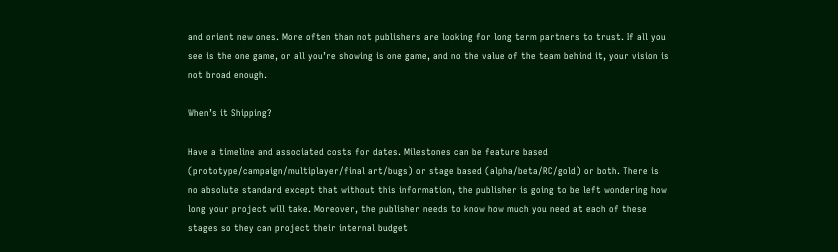and orient new ones. More often than not publishers are looking for long term partners to trust. If all you see is the one game, or all you’re showing is one game, and no the value of the team behind it, your vision is not broad enough.

When’s it Shipping?

Have a timeline and associated costs for dates. Milestones can be feature based (prototype/campaign/multiplayer/final art/bugs) or stage based (alpha/beta/RC/gold) or both. There is no absolute standard except that without this information, the publisher is going to be left wondering how long your project will take. Moreover, the publisher needs to know how much you need at each of these stages so they can project their internal budget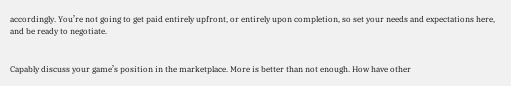accordingly. You’re not going to get paid entirely upfront, or entirely upon completion, so set your needs and expectations here, and be ready to negotiate.


Capably discuss your game’s position in the marketplace. More is better than not enough. How have other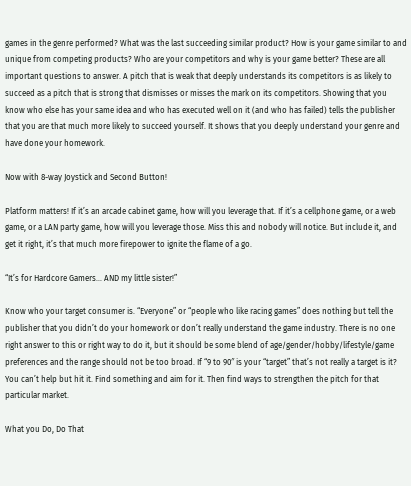games in the genre performed? What was the last succeeding similar product? How is your game similar to and unique from competing products? Who are your competitors and why is your game better? These are all important questions to answer. A pitch that is weak that deeply understands its competitors is as likely to succeed as a pitch that is strong that dismisses or misses the mark on its competitors. Showing that you know who else has your same idea and who has executed well on it (and who has failed) tells the publisher that you are that much more likely to succeed yourself. It shows that you deeply understand your genre and have done your homework.

Now with 8-way Joystick and Second Button!

Platform matters! If it’s an arcade cabinet game, how will you leverage that. If it’s a cellphone game, or a web game, or a LAN party game, how will you leverage those. Miss this and nobody will notice. But include it, and get it right, it’s that much more firepower to ignite the flame of a go.

“It’s for Hardcore Gamers… AND my little sister!”

Know who your target consumer is. “Everyone” or “people who like racing games” does nothing but tell the publisher that you didn’t do your homework or don’t really understand the game industry. There is no one right answer to this or right way to do it, but it should be some blend of age/gender/hobby/lifestyle/game preferences and the range should not be too broad. If “9 to 90″ is your “target” that’s not really a target is it? You can’t help but hit it. Find something and aim for it. Then find ways to strengthen the pitch for that particular market.

What you Do, Do That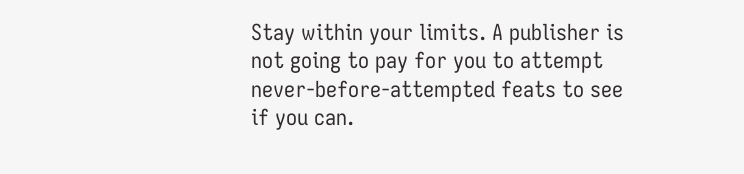Stay within your limits. A publisher is not going to pay for you to attempt never-before-attempted feats to see if you can.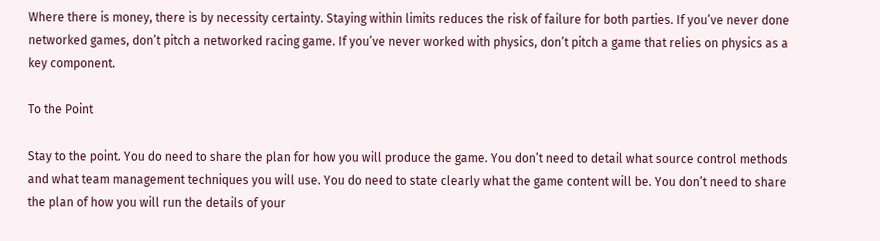Where there is money, there is by necessity certainty. Staying within limits reduces the risk of failure for both parties. If you’ve never done networked games, don’t pitch a networked racing game. If you’ve never worked with physics, don’t pitch a game that relies on physics as a key component.

To the Point

Stay to the point. You do need to share the plan for how you will produce the game. You don’t need to detail what source control methods and what team management techniques you will use. You do need to state clearly what the game content will be. You don’t need to share the plan of how you will run the details of your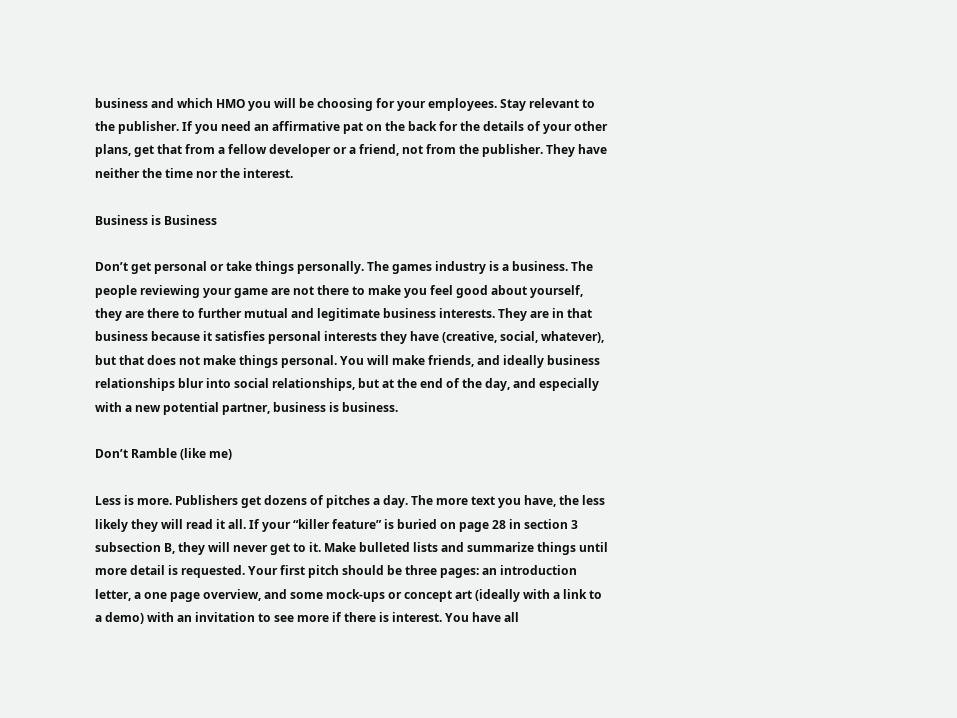business and which HMO you will be choosing for your employees. Stay relevant to the publisher. If you need an affirmative pat on the back for the details of your other plans, get that from a fellow developer or a friend, not from the publisher. They have neither the time nor the interest.

Business is Business

Don’t get personal or take things personally. The games industry is a business. The people reviewing your game are not there to make you feel good about yourself, they are there to further mutual and legitimate business interests. They are in that business because it satisfies personal interests they have (creative, social, whatever), but that does not make things personal. You will make friends, and ideally business relationships blur into social relationships, but at the end of the day, and especially with a new potential partner, business is business.

Don’t Ramble (like me)

Less is more. Publishers get dozens of pitches a day. The more text you have, the less likely they will read it all. If your “killer feature” is buried on page 28 in section 3 subsection B, they will never get to it. Make bulleted lists and summarize things until more detail is requested. Your first pitch should be three pages: an introduction letter, a one page overview, and some mock-ups or concept art (ideally with a link to a demo) with an invitation to see more if there is interest. You have all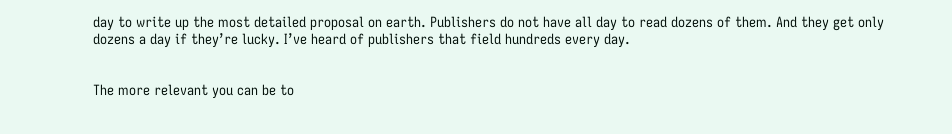day to write up the most detailed proposal on earth. Publishers do not have all day to read dozens of them. And they get only dozens a day if they’re lucky. I’ve heard of publishers that field hundreds every day.


The more relevant you can be to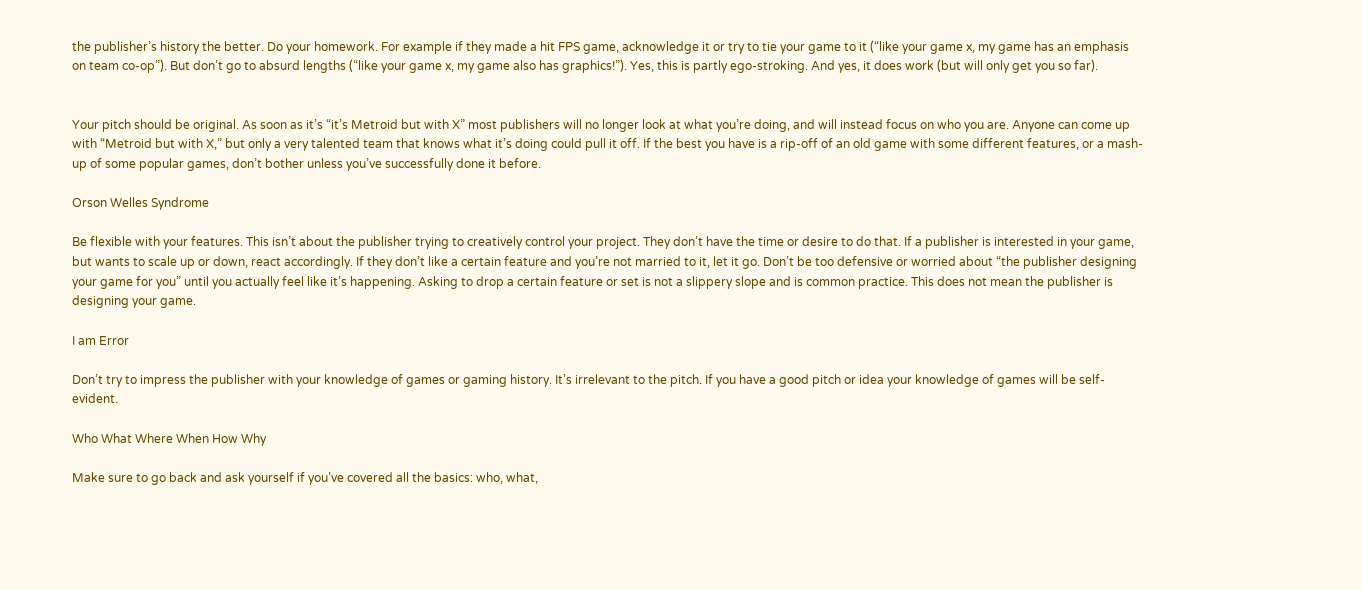the publisher’s history the better. Do your homework. For example if they made a hit FPS game, acknowledge it or try to tie your game to it (“like your game x, my game has an emphasis on team co-op”). But don’t go to absurd lengths (“like your game x, my game also has graphics!”). Yes, this is partly ego-stroking. And yes, it does work (but will only get you so far).


Your pitch should be original. As soon as it’s “it’s Metroid but with X” most publishers will no longer look at what you’re doing, and will instead focus on who you are. Anyone can come up with “Metroid but with X,” but only a very talented team that knows what it’s doing could pull it off. If the best you have is a rip-off of an old game with some different features, or a mash-up of some popular games, don’t bother unless you’ve successfully done it before.

Orson Welles Syndrome

Be flexible with your features. This isn’t about the publisher trying to creatively control your project. They don’t have the time or desire to do that. If a publisher is interested in your game, but wants to scale up or down, react accordingly. If they don’t like a certain feature and you’re not married to it, let it go. Don’t be too defensive or worried about “the publisher designing your game for you” until you actually feel like it’s happening. Asking to drop a certain feature or set is not a slippery slope and is common practice. This does not mean the publisher is designing your game.

I am Error

Don’t try to impress the publisher with your knowledge of games or gaming history. It’s irrelevant to the pitch. If you have a good pitch or idea your knowledge of games will be self-evident.

Who What Where When How Why

Make sure to go back and ask yourself if you’ve covered all the basics: who, what,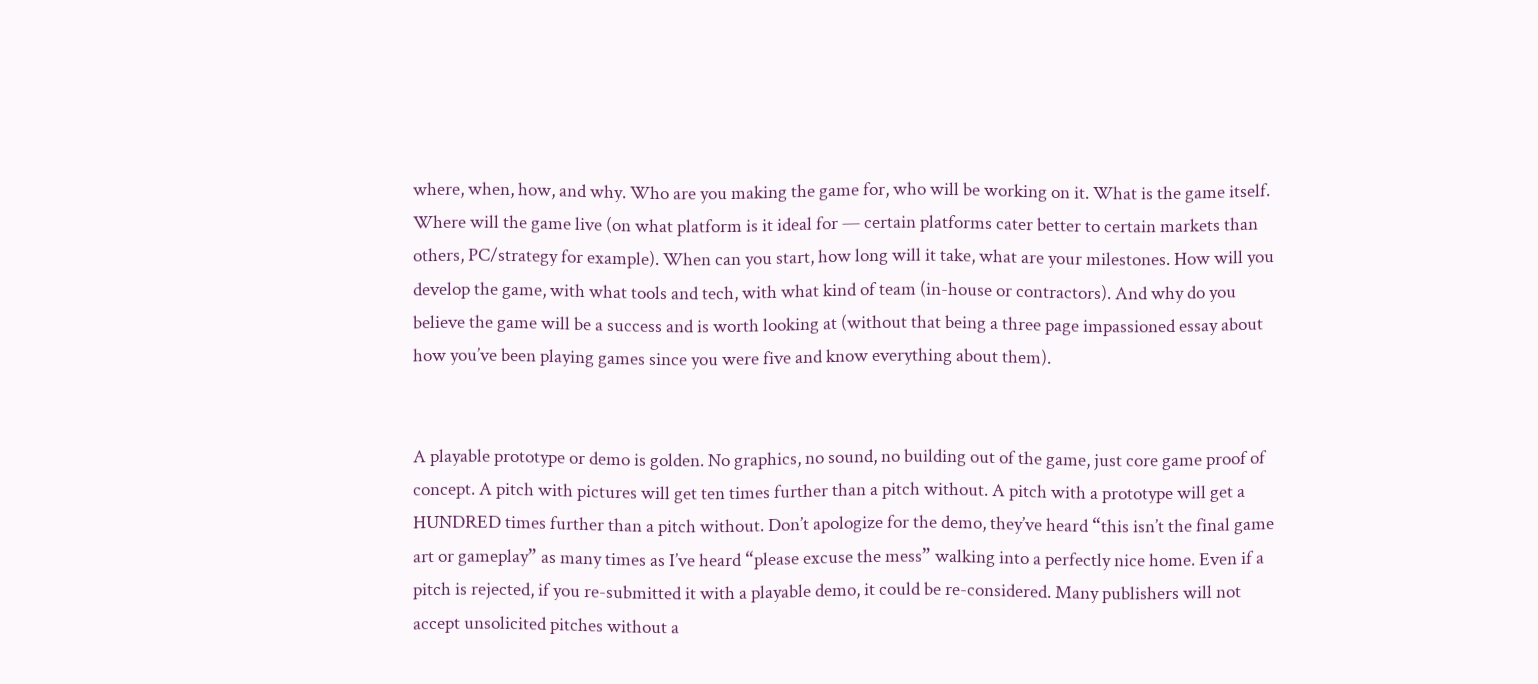where, when, how, and why. Who are you making the game for, who will be working on it. What is the game itself. Where will the game live (on what platform is it ideal for — certain platforms cater better to certain markets than others, PC/strategy for example). When can you start, how long will it take, what are your milestones. How will you develop the game, with what tools and tech, with what kind of team (in-house or contractors). And why do you believe the game will be a success and is worth looking at (without that being a three page impassioned essay about how you’ve been playing games since you were five and know everything about them).


A playable prototype or demo is golden. No graphics, no sound, no building out of the game, just core game proof of concept. A pitch with pictures will get ten times further than a pitch without. A pitch with a prototype will get a HUNDRED times further than a pitch without. Don’t apologize for the demo, they’ve heard “this isn’t the final game art or gameplay” as many times as I’ve heard “please excuse the mess” walking into a perfectly nice home. Even if a pitch is rejected, if you re-submitted it with a playable demo, it could be re-considered. Many publishers will not accept unsolicited pitches without a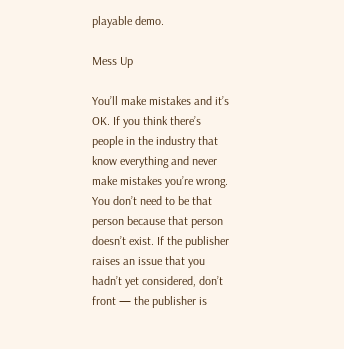playable demo.

Mess Up

You’ll make mistakes and it’s OK. If you think there’s people in the industry that know everything and never make mistakes you’re wrong. You don’t need to be that person because that person doesn’t exist. If the publisher raises an issue that you hadn’t yet considered, don’t front — the publisher is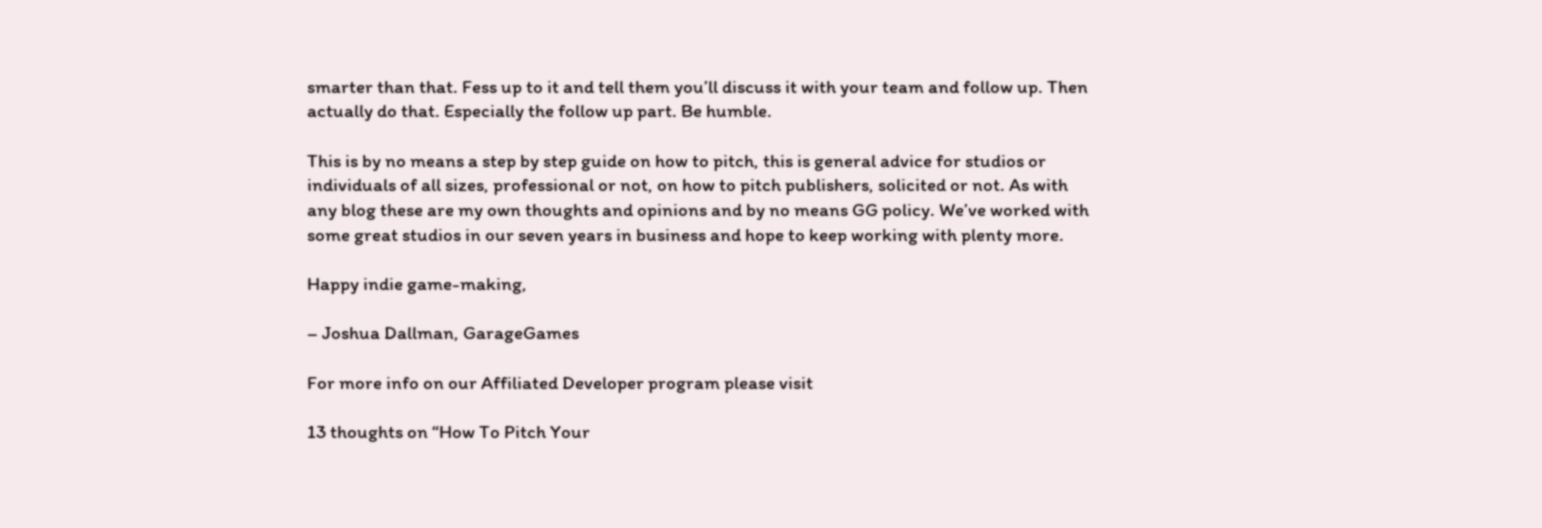smarter than that. Fess up to it and tell them you’ll discuss it with your team and follow up. Then actually do that. Especially the follow up part. Be humble.

This is by no means a step by step guide on how to pitch, this is general advice for studios or individuals of all sizes, professional or not, on how to pitch publishers, solicited or not. As with any blog these are my own thoughts and opinions and by no means GG policy. We’ve worked with some great studios in our seven years in business and hope to keep working with plenty more.

Happy indie game-making,

– Joshua Dallman, GarageGames

For more info on our Affiliated Developer program please visit

13 thoughts on “How To Pitch Your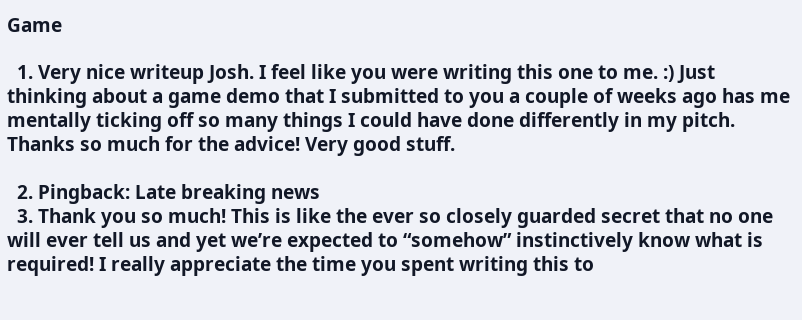Game

  1. Very nice writeup Josh. I feel like you were writing this one to me. :) Just thinking about a game demo that I submitted to you a couple of weeks ago has me mentally ticking off so many things I could have done differently in my pitch. Thanks so much for the advice! Very good stuff.

  2. Pingback: Late breaking news
  3. Thank you so much! This is like the ever so closely guarded secret that no one will ever tell us and yet we’re expected to “somehow” instinctively know what is required! I really appreciate the time you spent writing this to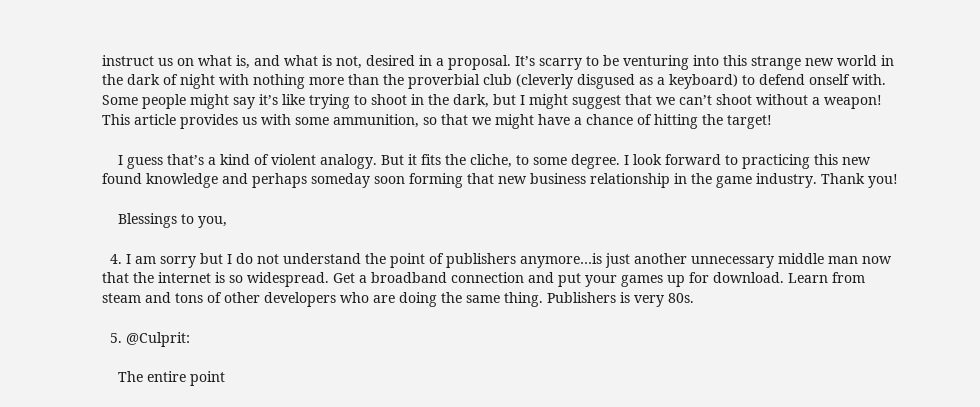instruct us on what is, and what is not, desired in a proposal. It’s scarry to be venturing into this strange new world in the dark of night with nothing more than the proverbial club (cleverly disgused as a keyboard) to defend onself with. Some people might say it’s like trying to shoot in the dark, but I might suggest that we can’t shoot without a weapon! This article provides us with some ammunition, so that we might have a chance of hitting the target!

    I guess that’s a kind of violent analogy. But it fits the cliche, to some degree. I look forward to practicing this new found knowledge and perhaps someday soon forming that new business relationship in the game industry. Thank you!

    Blessings to you,

  4. I am sorry but I do not understand the point of publishers anymore…is just another unnecessary middle man now that the internet is so widespread. Get a broadband connection and put your games up for download. Learn from steam and tons of other developers who are doing the same thing. Publishers is very 80s.

  5. @Culprit:

    The entire point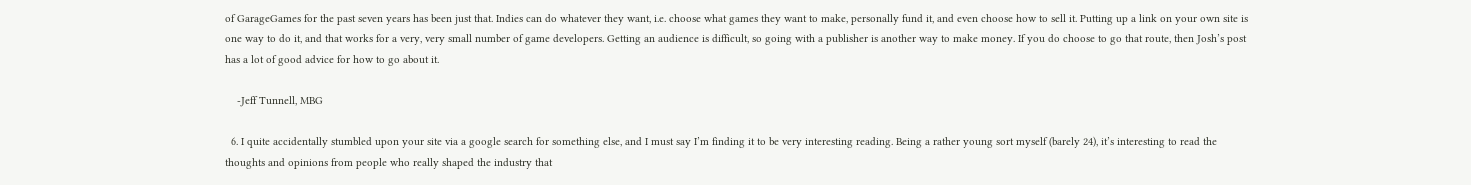of GarageGames for the past seven years has been just that. Indies can do whatever they want, i.e. choose what games they want to make, personally fund it, and even choose how to sell it. Putting up a link on your own site is one way to do it, and that works for a very, very small number of game developers. Getting an audience is difficult, so going with a publisher is another way to make money. If you do choose to go that route, then Josh’s post has a lot of good advice for how to go about it.

    -Jeff Tunnell, MBG

  6. I quite accidentally stumbled upon your site via a google search for something else, and I must say I’m finding it to be very interesting reading. Being a rather young sort myself (barely 24), it’s interesting to read the thoughts and opinions from people who really shaped the industry that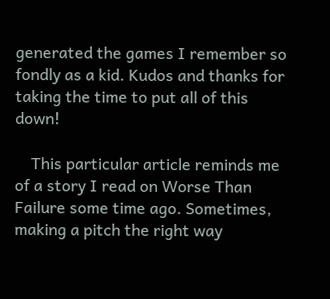generated the games I remember so fondly as a kid. Kudos and thanks for taking the time to put all of this down!

    This particular article reminds me of a story I read on Worse Than Failure some time ago. Sometimes, making a pitch the right way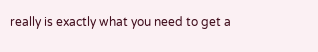really is exactly what you need to get a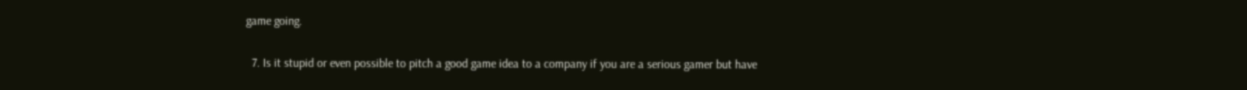game going.

  7. Is it stupid or even possible to pitch a good game idea to a company if you are a serious gamer but have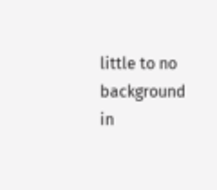little to no background in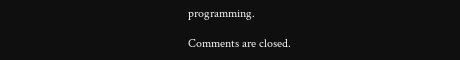programming.

Comments are closed.